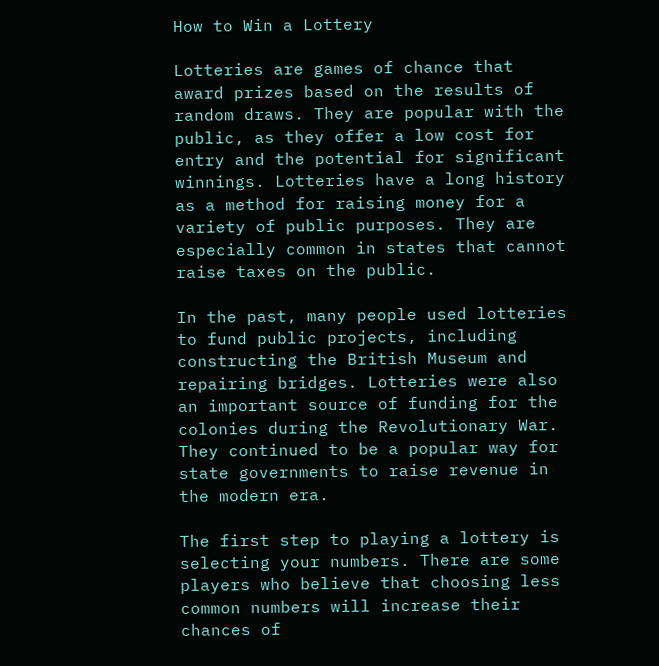How to Win a Lottery

Lotteries are games of chance that award prizes based on the results of random draws. They are popular with the public, as they offer a low cost for entry and the potential for significant winnings. Lotteries have a long history as a method for raising money for a variety of public purposes. They are especially common in states that cannot raise taxes on the public.

In the past, many people used lotteries to fund public projects, including constructing the British Museum and repairing bridges. Lotteries were also an important source of funding for the colonies during the Revolutionary War. They continued to be a popular way for state governments to raise revenue in the modern era.

The first step to playing a lottery is selecting your numbers. There are some players who believe that choosing less common numbers will increase their chances of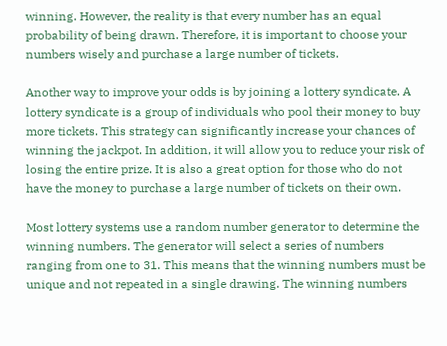winning. However, the reality is that every number has an equal probability of being drawn. Therefore, it is important to choose your numbers wisely and purchase a large number of tickets.

Another way to improve your odds is by joining a lottery syndicate. A lottery syndicate is a group of individuals who pool their money to buy more tickets. This strategy can significantly increase your chances of winning the jackpot. In addition, it will allow you to reduce your risk of losing the entire prize. It is also a great option for those who do not have the money to purchase a large number of tickets on their own.

Most lottery systems use a random number generator to determine the winning numbers. The generator will select a series of numbers ranging from one to 31. This means that the winning numbers must be unique and not repeated in a single drawing. The winning numbers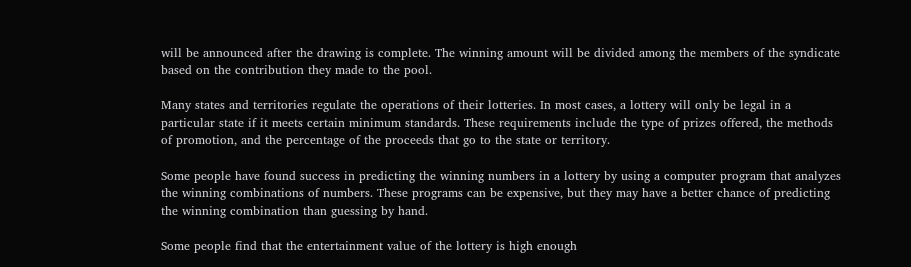will be announced after the drawing is complete. The winning amount will be divided among the members of the syndicate based on the contribution they made to the pool.

Many states and territories regulate the operations of their lotteries. In most cases, a lottery will only be legal in a particular state if it meets certain minimum standards. These requirements include the type of prizes offered, the methods of promotion, and the percentage of the proceeds that go to the state or territory.

Some people have found success in predicting the winning numbers in a lottery by using a computer program that analyzes the winning combinations of numbers. These programs can be expensive, but they may have a better chance of predicting the winning combination than guessing by hand.

Some people find that the entertainment value of the lottery is high enough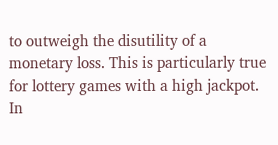to outweigh the disutility of a monetary loss. This is particularly true for lottery games with a high jackpot. In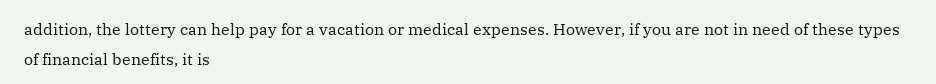addition, the lottery can help pay for a vacation or medical expenses. However, if you are not in need of these types of financial benefits, it is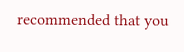recommended that you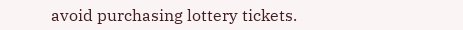avoid purchasing lottery tickets.